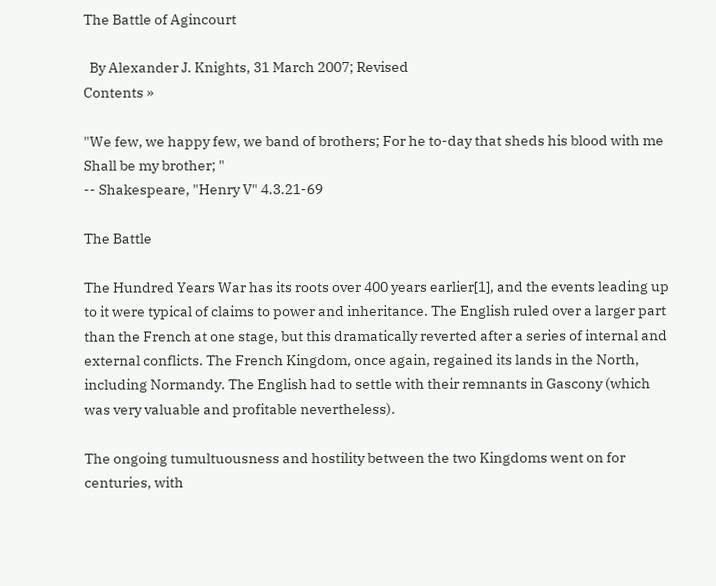The Battle of Agincourt

  By Alexander J. Knights, 31 March 2007; Revised
Contents »

"We few, we happy few, we band of brothers; For he to-day that sheds his blood with me Shall be my brother; "
-- Shakespeare, "Henry V" 4.3.21-69

The Battle

The Hundred Years War has its roots over 400 years earlier[1], and the events leading up to it were typical of claims to power and inheritance. The English ruled over a larger part than the French at one stage, but this dramatically reverted after a series of internal and external conflicts. The French Kingdom, once again, regained its lands in the North, including Normandy. The English had to settle with their remnants in Gascony (which was very valuable and profitable nevertheless).

The ongoing tumultuousness and hostility between the two Kingdoms went on for centuries, with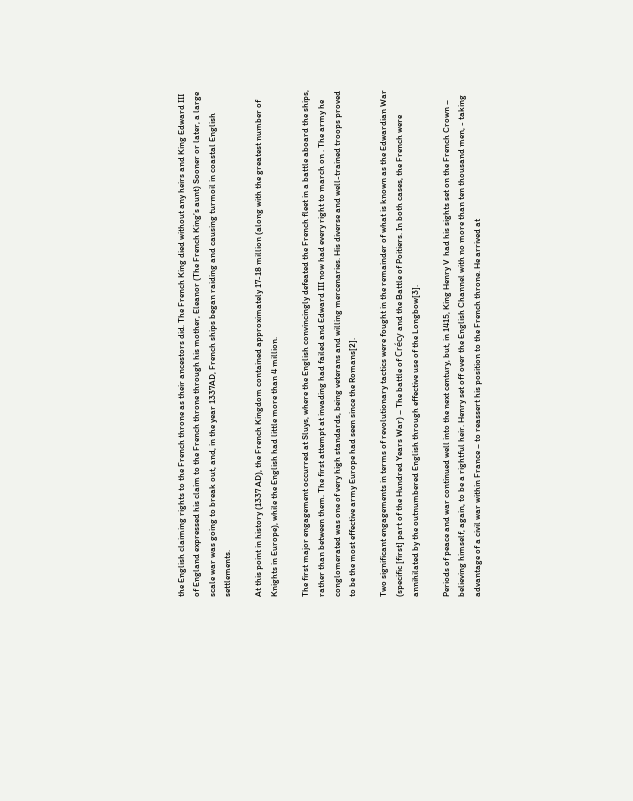the English claiming rights to the French throne as their ancestors did. The French King died without any heirs and King Edward III of England expressed his claim to the French throne through his mother, Eleanor (The French King’s aunt) Sooner or later, a large scale war was going to break out, and, in the year 1337AD, French ships began raiding and causing turmoil in coastal English settlements.

At this point in history (1337 AD), the French Kingdom contained approximately 17-18 million (along with the greatest number of Knights in Europe), while the English had little more than 4 million.

The first major engagement occurred at Sluys, where the English convincingly defeated the French fleet in a battle aboard the ships, rather than between them. The first attempt at invading had failed and Edward III now had every right to march on . The army he conglomerated was one of very high standards, being veterans and willing mercenaries. His diverse and well-trained troops proved to be the most effective army Europe had seen since the Romans[2].

Two significant engagements in terms of revolutionary tactics were fought in the remainder of what is known as the Edwardian War (specific [first] part of the Hundred Years War) – The battle of Crécy and the Battle of Poitiers. In both cases, the French were annihilated by the outnumbered English through effective use of the Longbow[3].

Periods of peace and war continued well into the next century, but, in 1415, King Henry V  had his sights set on the French Crown – believing himself, again, to be a rightful heir. Henry set off over the English Channel with no more than ten thousand men, - taking advantage of a civil war within France – to reassert his position to the French throne. He arrived at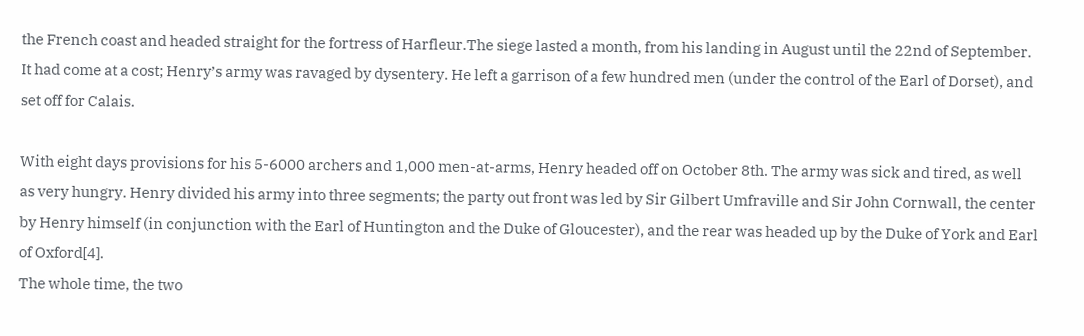the French coast and headed straight for the fortress of Harfleur.The siege lasted a month, from his landing in August until the 22nd of September. It had come at a cost; Henry’s army was ravaged by dysentery. He left a garrison of a few hundred men (under the control of the Earl of Dorset), and set off for Calais.

With eight days provisions for his 5-6000 archers and 1,000 men-at-arms, Henry headed off on October 8th. The army was sick and tired, as well as very hungry. Henry divided his army into three segments; the party out front was led by Sir Gilbert Umfraville and Sir John Cornwall, the center by Henry himself (in conjunction with the Earl of Huntington and the Duke of Gloucester), and the rear was headed up by the Duke of York and Earl of Oxford[4].
The whole time, the two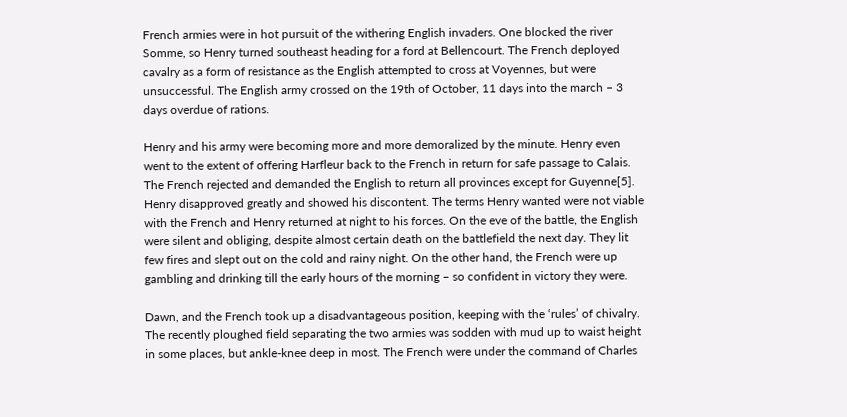French armies were in hot pursuit of the withering English invaders. One blocked the river Somme, so Henry turned southeast heading for a ford at Bellencourt. The French deployed cavalry as a form of resistance as the English attempted to cross at Voyennes, but were unsuccessful. The English army crossed on the 19th of October, 11 days into the march – 3 days overdue of rations.

Henry and his army were becoming more and more demoralized by the minute. Henry even went to the extent of offering Harfleur back to the French in return for safe passage to Calais. The French rejected and demanded the English to return all provinces except for Guyenne[5]. Henry disapproved greatly and showed his discontent. The terms Henry wanted were not viable with the French and Henry returned at night to his forces. On the eve of the battle, the English were silent and obliging, despite almost certain death on the battlefield the next day. They lit few fires and slept out on the cold and rainy night. On the other hand, the French were up gambling and drinking till the early hours of the morning – so confident in victory they were.

Dawn, and the French took up a disadvantageous position, keeping with the ‘rules’ of chivalry. The recently ploughed field separating the two armies was sodden with mud up to waist height in some places, but ankle-knee deep in most. The French were under the command of Charles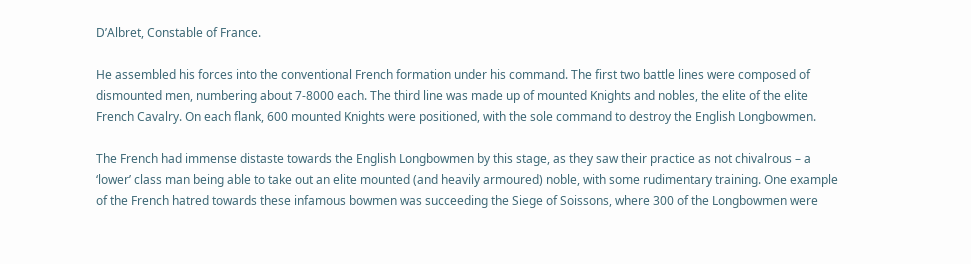D’Albret, Constable of France.

He assembled his forces into the conventional French formation under his command. The first two battle lines were composed of dismounted men, numbering about 7-8000 each. The third line was made up of mounted Knights and nobles, the elite of the elite French Cavalry. On each flank, 600 mounted Knights were positioned, with the sole command to destroy the English Longbowmen.

The French had immense distaste towards the English Longbowmen by this stage, as they saw their practice as not chivalrous – a ‘lower’ class man being able to take out an elite mounted (and heavily armoured) noble, with some rudimentary training. One example of the French hatred towards these infamous bowmen was succeeding the Siege of Soissons, where 300 of the Longbowmen were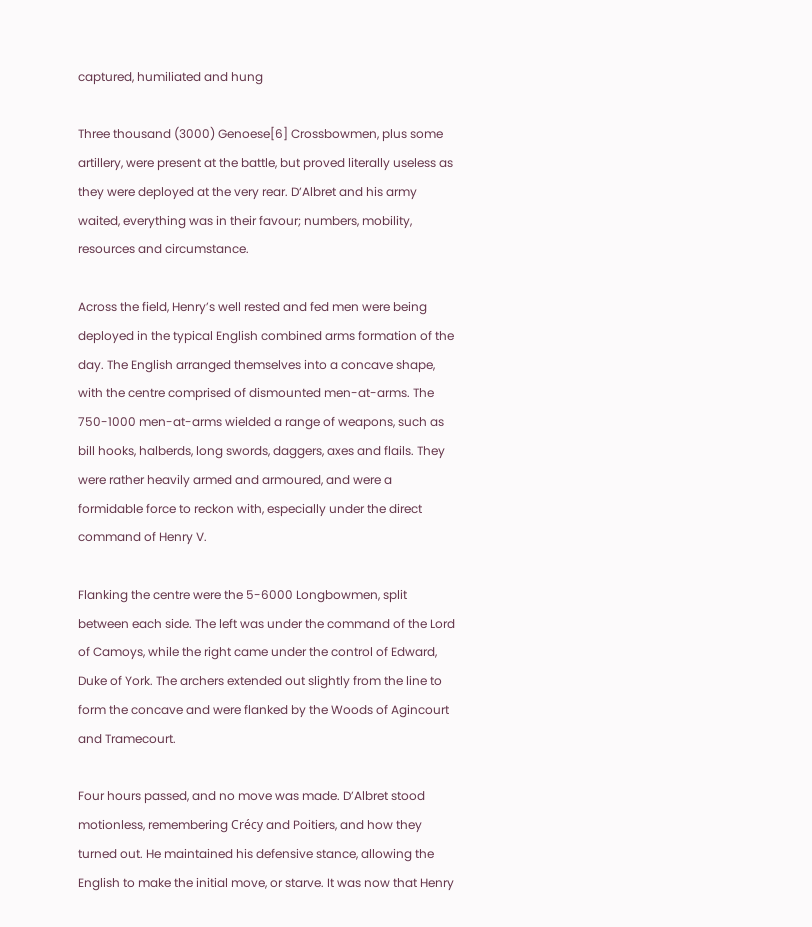captured, humiliated and hung

Three thousand (3000) Genoese[6] Crossbowmen, plus some artillery, were present at the battle, but proved literally useless as they were deployed at the very rear. D’Albret and his army waited, everything was in their favour; numbers, mobility, resources and circumstance.

Across the field, Henry’s well rested and fed men were being deployed in the typical English combined arms formation of the day. The English arranged themselves into a concave shape, with the centre comprised of dismounted men-at-arms. The 750-1000 men-at-arms wielded a range of weapons, such as bill hooks, halberds, long swords, daggers, axes and flails. They were rather heavily armed and armoured, and were a formidable force to reckon with, especially under the direct command of Henry V.

Flanking the centre were the 5-6000 Longbowmen, split between each side. The left was under the command of the Lord of Camoys, while the right came under the control of Edward, Duke of York. The archers extended out slightly from the line to form the concave and were flanked by the Woods of Agincourt and Tramecourt.

Four hours passed, and no move was made. D’Albret stood motionless, remembering Crécy and Poitiers, and how they turned out. He maintained his defensive stance, allowing the English to make the initial move, or starve. It was now that Henry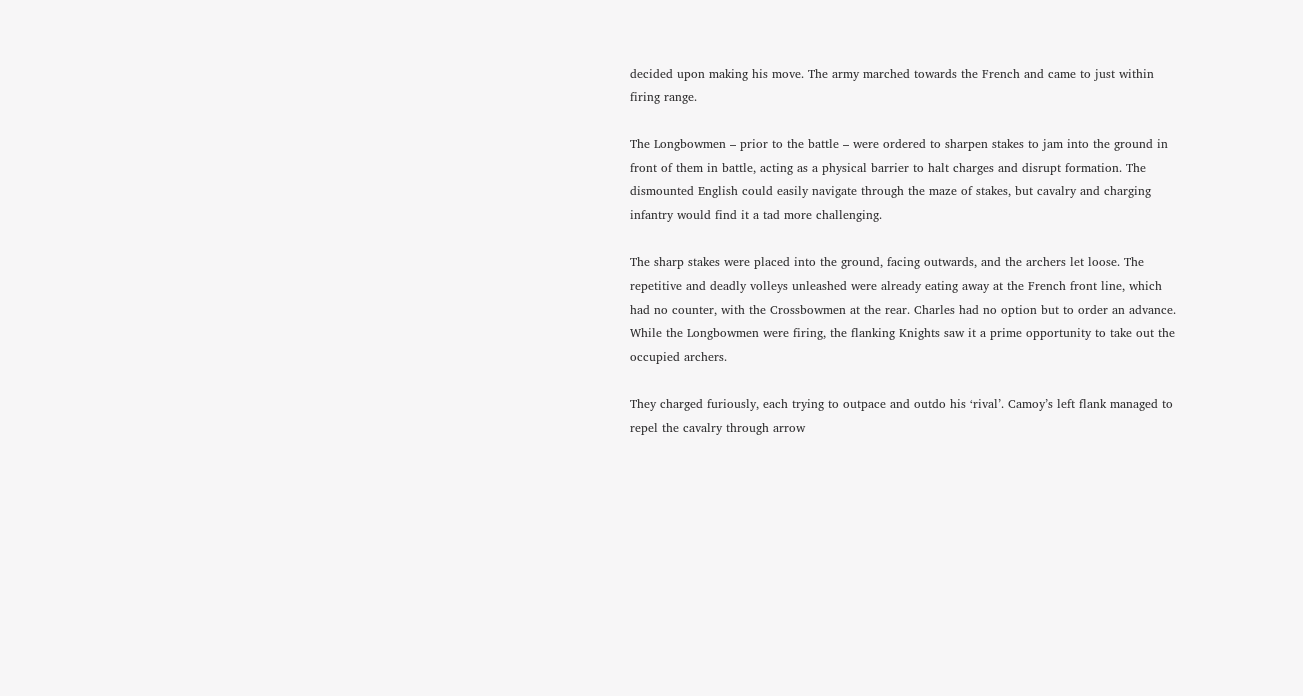decided upon making his move. The army marched towards the French and came to just within firing range.

The Longbowmen – prior to the battle – were ordered to sharpen stakes to jam into the ground in front of them in battle, acting as a physical barrier to halt charges and disrupt formation. The dismounted English could easily navigate through the maze of stakes, but cavalry and charging infantry would find it a tad more challenging.

The sharp stakes were placed into the ground, facing outwards, and the archers let loose. The repetitive and deadly volleys unleashed were already eating away at the French front line, which had no counter, with the Crossbowmen at the rear. Charles had no option but to order an advance. While the Longbowmen were firing, the flanking Knights saw it a prime opportunity to take out the occupied archers.

They charged furiously, each trying to outpace and outdo his ‘rival’. Camoy’s left flank managed to repel the cavalry through arrow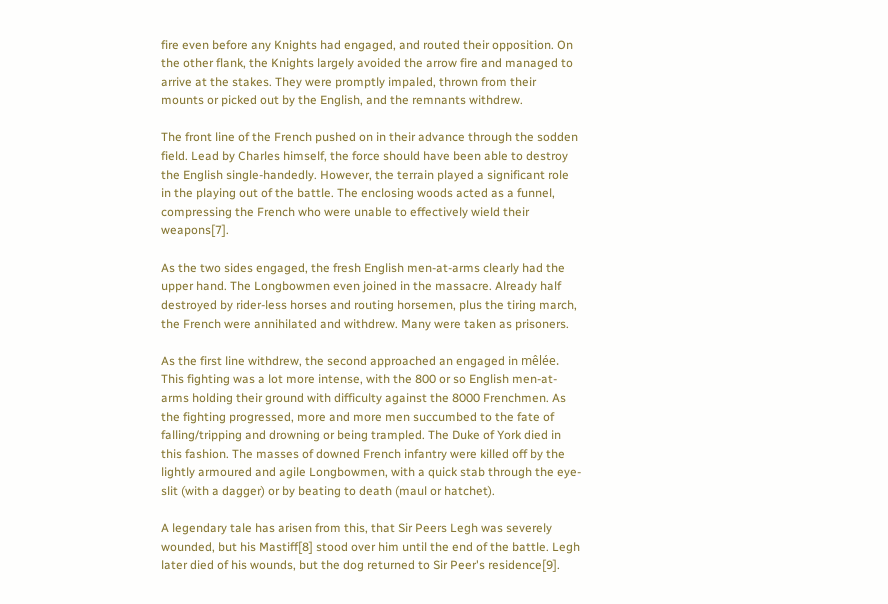fire even before any Knights had engaged, and routed their opposition. On the other flank, the Knights largely avoided the arrow fire and managed to arrive at the stakes. They were promptly impaled, thrown from their mounts or picked out by the English, and the remnants withdrew.

The front line of the French pushed on in their advance through the sodden field. Lead by Charles himself, the force should have been able to destroy the English single-handedly. However, the terrain played a significant role in the playing out of the battle. The enclosing woods acted as a funnel, compressing the French who were unable to effectively wield their weapons[7].

As the two sides engaged, the fresh English men-at-arms clearly had the upper hand. The Longbowmen even joined in the massacre. Already half destroyed by rider-less horses and routing horsemen, plus the tiring march, the French were annihilated and withdrew. Many were taken as prisoners.

As the first line withdrew, the second approached an engaged in mêlée. This fighting was a lot more intense, with the 800 or so English men-at-arms holding their ground with difficulty against the 8000 Frenchmen. As the fighting progressed, more and more men succumbed to the fate of falling/tripping and drowning or being trampled. The Duke of York died in this fashion. The masses of downed French infantry were killed off by the lightly armoured and agile Longbowmen, with a quick stab through the eye-slit (with a dagger) or by beating to death (maul or hatchet).

A legendary tale has arisen from this, that Sir Peers Legh was severely wounded, but his Mastiff[8] stood over him until the end of the battle. Legh later died of his wounds, but the dog returned to Sir Peer's residence[9].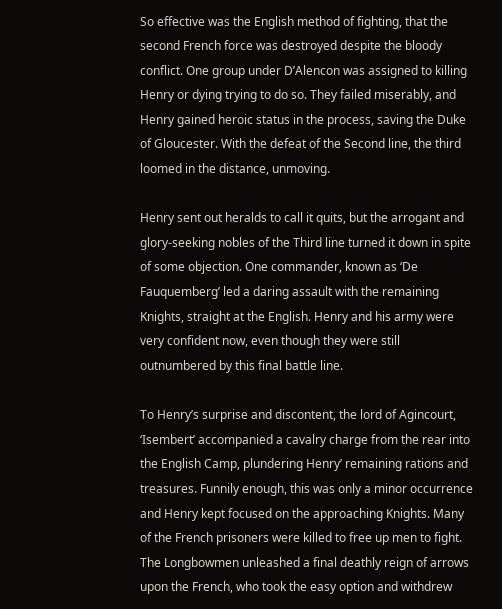So effective was the English method of fighting, that the second French force was destroyed despite the bloody conflict. One group under D’Alencon was assigned to killing Henry or dying trying to do so. They failed miserably, and Henry gained heroic status in the process, saving the Duke of Gloucester. With the defeat of the Second line, the third loomed in the distance, unmoving.

Henry sent out heralds to call it quits, but the arrogant and glory-seeking nobles of the Third line turned it down in spite of some objection. One commander, known as ‘De Fauquemberg’ led a daring assault with the remaining Knights, straight at the English. Henry and his army were very confident now, even though they were still outnumbered by this final battle line.

To Henry’s surprise and discontent, the lord of Agincourt, ‘Isembert’ accompanied a cavalry charge from the rear into the English Camp, plundering Henry’ remaining rations and treasures. Funnily enough, this was only a minor occurrence and Henry kept focused on the approaching Knights. Many of the French prisoners were killed to free up men to fight. The Longbowmen unleashed a final deathly reign of arrows upon the French, who took the easy option and withdrew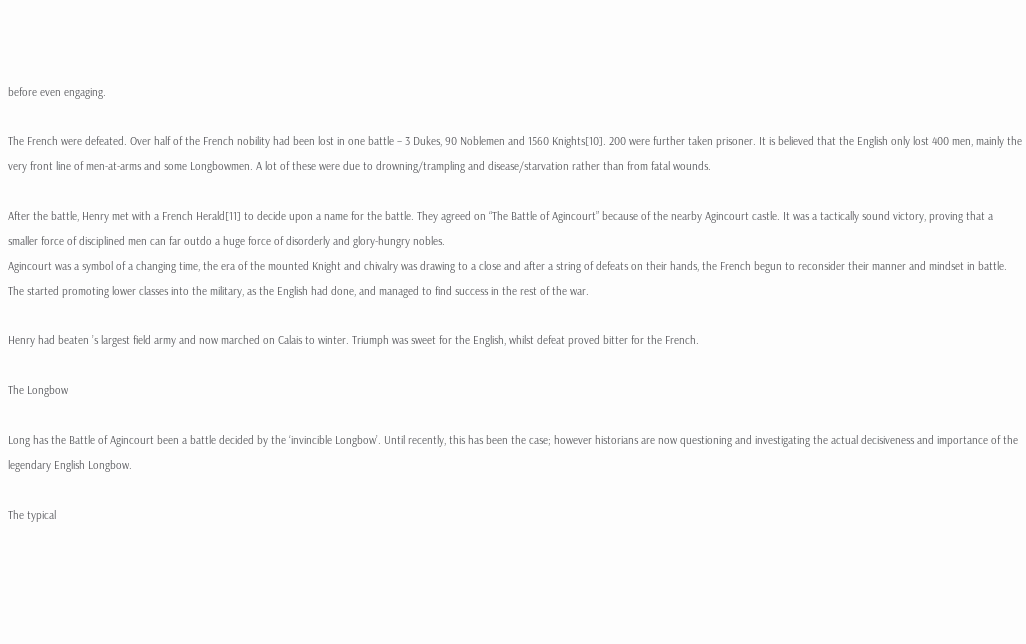before even engaging.

The French were defeated. Over half of the French nobility had been lost in one battle – 3 Dukes, 90 Noblemen and 1560 Knights[10]. 200 were further taken prisoner. It is believed that the English only lost 400 men, mainly the very front line of men-at-arms and some Longbowmen. A lot of these were due to drowning/trampling and disease/starvation rather than from fatal wounds.

After the battle, Henry met with a French Herald[11] to decide upon a name for the battle. They agreed on “The Battle of Agincourt” because of the nearby Agincourt castle. It was a tactically sound victory, proving that a smaller force of disciplined men can far outdo a huge force of disorderly and glory-hungry nobles.
Agincourt was a symbol of a changing time, the era of the mounted Knight and chivalry was drawing to a close and after a string of defeats on their hands, the French begun to reconsider their manner and mindset in battle. The started promoting lower classes into the military, as the English had done, and managed to find success in the rest of the war.

Henry had beaten ’s largest field army and now marched on Calais to winter. Triumph was sweet for the English, whilst defeat proved bitter for the French.

The Longbow

Long has the Battle of Agincourt been a battle decided by the ‘invincible Longbow’. Until recently, this has been the case; however historians are now questioning and investigating the actual decisiveness and importance of the legendary English Longbow.

The typical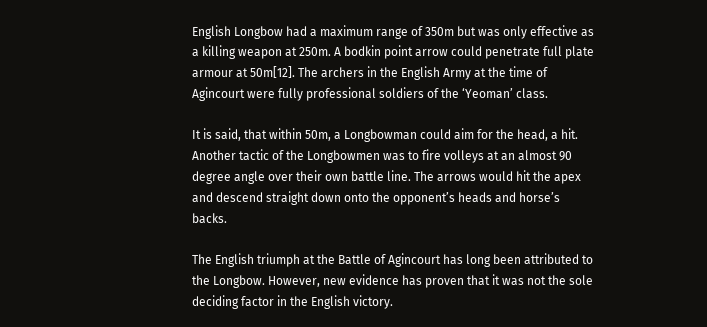English Longbow had a maximum range of 350m but was only effective as a killing weapon at 250m. A bodkin point arrow could penetrate full plate armour at 50m[12]. The archers in the English Army at the time of Agincourt were fully professional soldiers of the ‘Yeoman’ class.

It is said, that within 50m, a Longbowman could aim for the head, a hit. Another tactic of the Longbowmen was to fire volleys at an almost 90 degree angle over their own battle line. The arrows would hit the apex and descend straight down onto the opponent’s heads and horse’s backs.

The English triumph at the Battle of Agincourt has long been attributed to the Longbow. However, new evidence has proven that it was not the sole deciding factor in the English victory.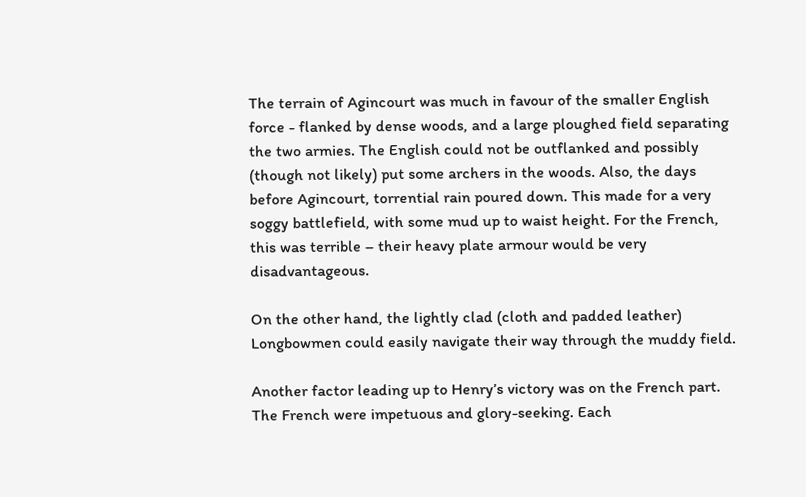The terrain of Agincourt was much in favour of the smaller English force - flanked by dense woods, and a large ploughed field separating the two armies. The English could not be outflanked and possibly (though not likely) put some archers in the woods. Also, the days before Agincourt, torrential rain poured down. This made for a very soggy battlefield, with some mud up to waist height. For the French, this was terrible – their heavy plate armour would be very disadvantageous.

On the other hand, the lightly clad (cloth and padded leather) Longbowmen could easily navigate their way through the muddy field.

Another factor leading up to Henry’s victory was on the French part. The French were impetuous and glory-seeking. Each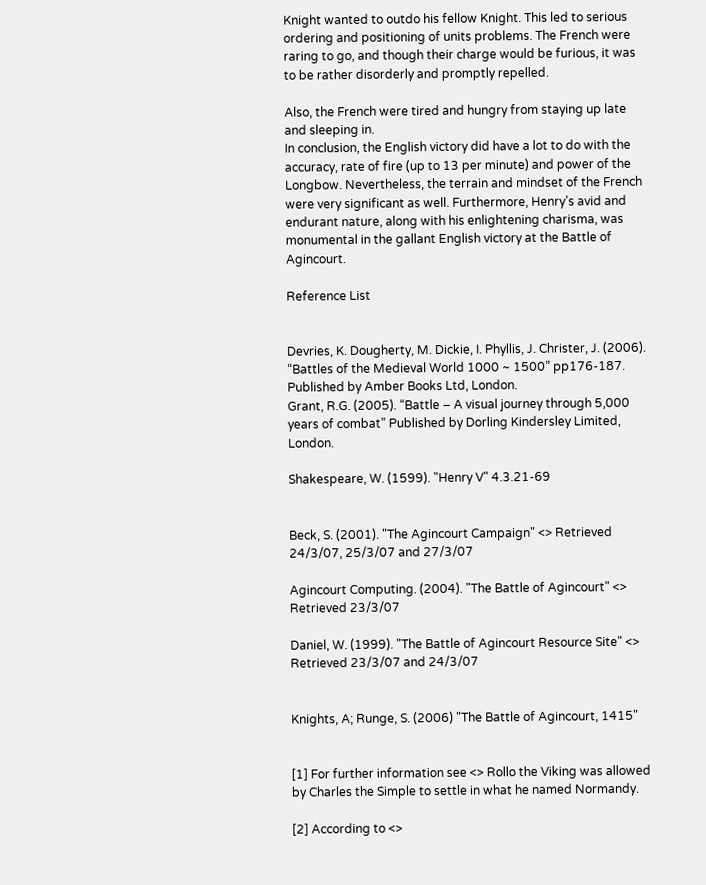Knight wanted to outdo his fellow Knight. This led to serious ordering and positioning of units problems. The French were raring to go, and though their charge would be furious, it was to be rather disorderly and promptly repelled.

Also, the French were tired and hungry from staying up late and sleeping in.
In conclusion, the English victory did have a lot to do with the accuracy, rate of fire (up to 13 per minute) and power of the Longbow. Nevertheless, the terrain and mindset of the French were very significant as well. Furthermore, Henry’s avid and endurant nature, along with his enlightening charisma, was monumental in the gallant English victory at the Battle of Agincourt.

Reference List


Devries, K. Dougherty, M. Dickie, I. Phyllis, J. Christer, J. (2006). “Battles of the Medieval World 1000 ~ 1500” pp176-187. Published by Amber Books Ltd, London.
Grant, R.G. (2005). “Battle – A visual journey through 5,000 years of combat” Published by Dorling Kindersley Limited, London.

Shakespeare, W. (1599). "Henry V" 4.3.21-69


Beck, S. (2001). "The Agincourt Campaign" <> Retrieved 24/3/07, 25/3/07 and 27/3/07

Agincourt Computing. (2004). "The Battle of Agincourt" <> Retrieved 23/3/07

Daniel, W. (1999). "The Battle of Agincourt Resource Site" <> Retrieved 23/3/07 and 24/3/07


Knights, A; Runge, S. (2006) "The Battle of Agincourt, 1415"


[1] For further information see <> Rollo the Viking was allowed by Charles the Simple to settle in what he named Normandy.

[2] According to <>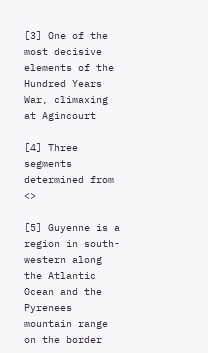[3] One of the most decisive elements of the Hundred Years War, climaxing at Agincourt

[4] Three segments determined from <>

[5] Guyenne is a region in south-western along the Atlantic Ocean and the Pyrenees mountain range on the border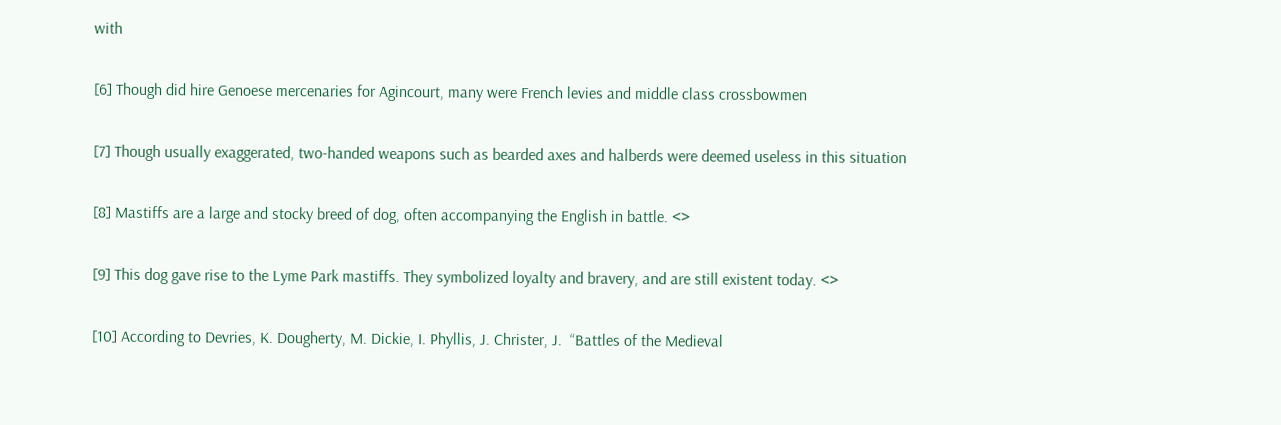with

[6] Though did hire Genoese mercenaries for Agincourt, many were French levies and middle class crossbowmen

[7] Though usually exaggerated, two-handed weapons such as bearded axes and halberds were deemed useless in this situation

[8] Mastiffs are a large and stocky breed of dog, often accompanying the English in battle. <>

[9] This dog gave rise to the Lyme Park mastiffs. They symbolized loyalty and bravery, and are still existent today. <>

[10] According to Devries, K. Dougherty, M. Dickie, I. Phyllis, J. Christer, J.  “Battles of the Medieval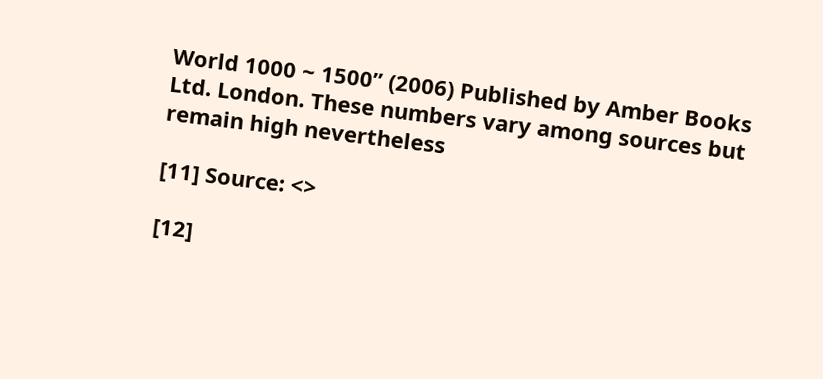World 1000 ~ 1500” (2006) Published by Amber Books Ltd. London. These numbers vary among sources but remain high nevertheless

[11] Source: <>

[12]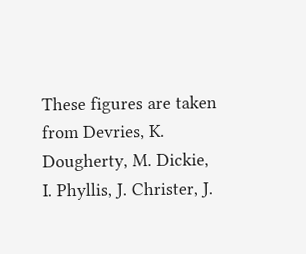These figures are taken from Devries, K. Dougherty, M. Dickie, I. Phyllis, J. Christer, J.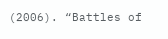(2006). “Battles of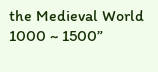the Medieval World 1000 ~ 1500”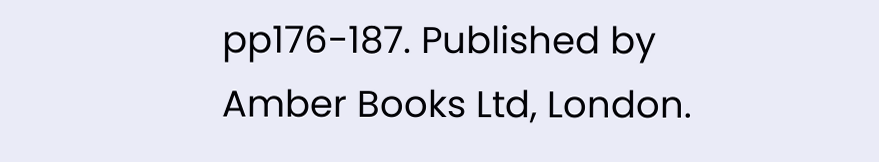pp176-187. Published by Amber Books Ltd, London.